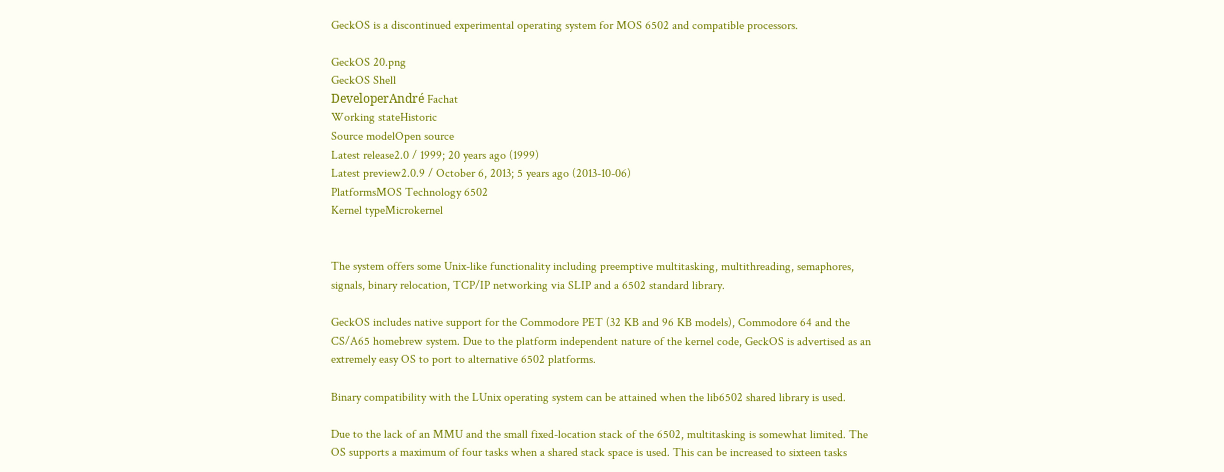GeckOS is a discontinued experimental operating system for MOS 6502 and compatible processors.

GeckOS 20.png
GeckOS Shell
DeveloperAndré Fachat
Working stateHistoric
Source modelOpen source
Latest release2.0 / 1999; 20 years ago (1999)
Latest preview2.0.9 / October 6, 2013; 5 years ago (2013-10-06)
PlatformsMOS Technology 6502
Kernel typeMicrokernel


The system offers some Unix-like functionality including preemptive multitasking, multithreading, semaphores, signals, binary relocation, TCP/IP networking via SLIP and a 6502 standard library.

GeckOS includes native support for the Commodore PET (32 KB and 96 KB models), Commodore 64 and the CS/A65 homebrew system. Due to the platform independent nature of the kernel code, GeckOS is advertised as an extremely easy OS to port to alternative 6502 platforms.

Binary compatibility with the LUnix operating system can be attained when the lib6502 shared library is used.

Due to the lack of an MMU and the small fixed-location stack of the 6502, multitasking is somewhat limited. The OS supports a maximum of four tasks when a shared stack space is used. This can be increased to sixteen tasks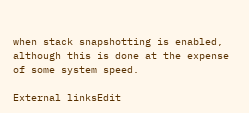when stack snapshotting is enabled, although this is done at the expense of some system speed.

External linksEdit